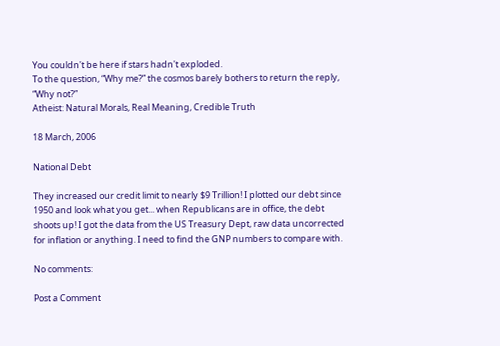You couldn't be here if stars hadn't exploded.
To the question, “Why me?” the cosmos barely bothers to return the reply, “Why not?”
Atheist: Natural Morals, Real Meaning, Credible Truth

18 March, 2006

National Debt

They increased our credit limit to nearly $9 Trillion! I plotted our debt since 1950 and look what you get... when Republicans are in office, the debt shoots up! I got the data from the US Treasury Dept, raw data uncorrected for inflation or anything. I need to find the GNP numbers to compare with.

No comments:

Post a Comment